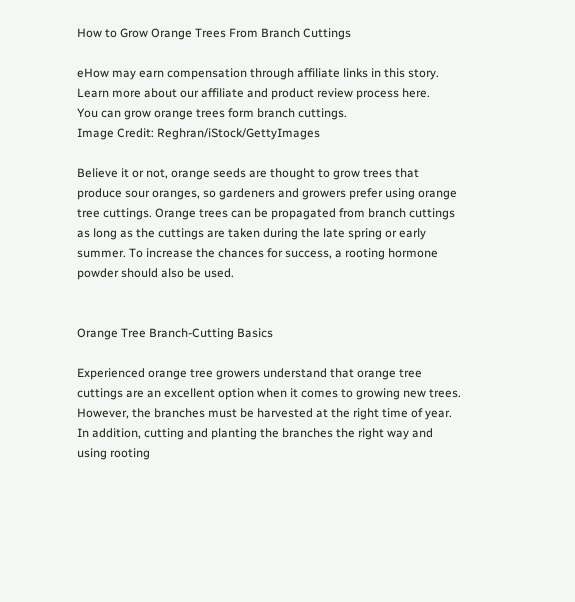How to Grow Orange Trees From Branch Cuttings

eHow may earn compensation through affiliate links in this story. Learn more about our affiliate and product review process here.
You can grow orange trees form branch cuttings.
Image Credit: Reghran/iStock/GettyImages

Believe it or not, orange seeds are thought to grow trees that produce sour oranges, so gardeners and growers prefer using orange tree cuttings. Orange trees can be propagated from branch cuttings as long as the cuttings are taken during the late spring or early summer. To increase the chances for success, a rooting hormone powder should also be used.


Orange Tree Branch-Cutting Basics

Experienced orange tree growers understand that orange tree cuttings are an excellent option when it comes to growing new trees. However, the branches must be harvested at the right time of year. In addition, cutting and planting the branches the right way and using rooting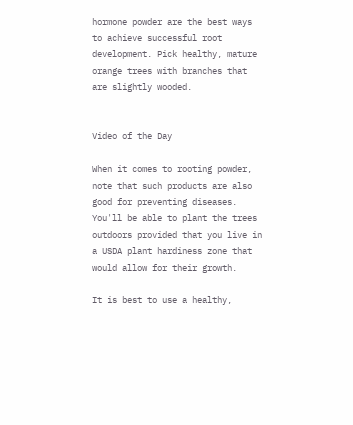hormone powder are the best ways to achieve successful root development. Pick healthy, mature orange trees with branches that are slightly wooded.


Video of the Day

When it comes to rooting powder, note that such products are also good for preventing diseases. You'll be able to plant the trees outdoors provided that you live in a USDA plant hardiness zone that would allow for their growth.

It is best to use a healthy,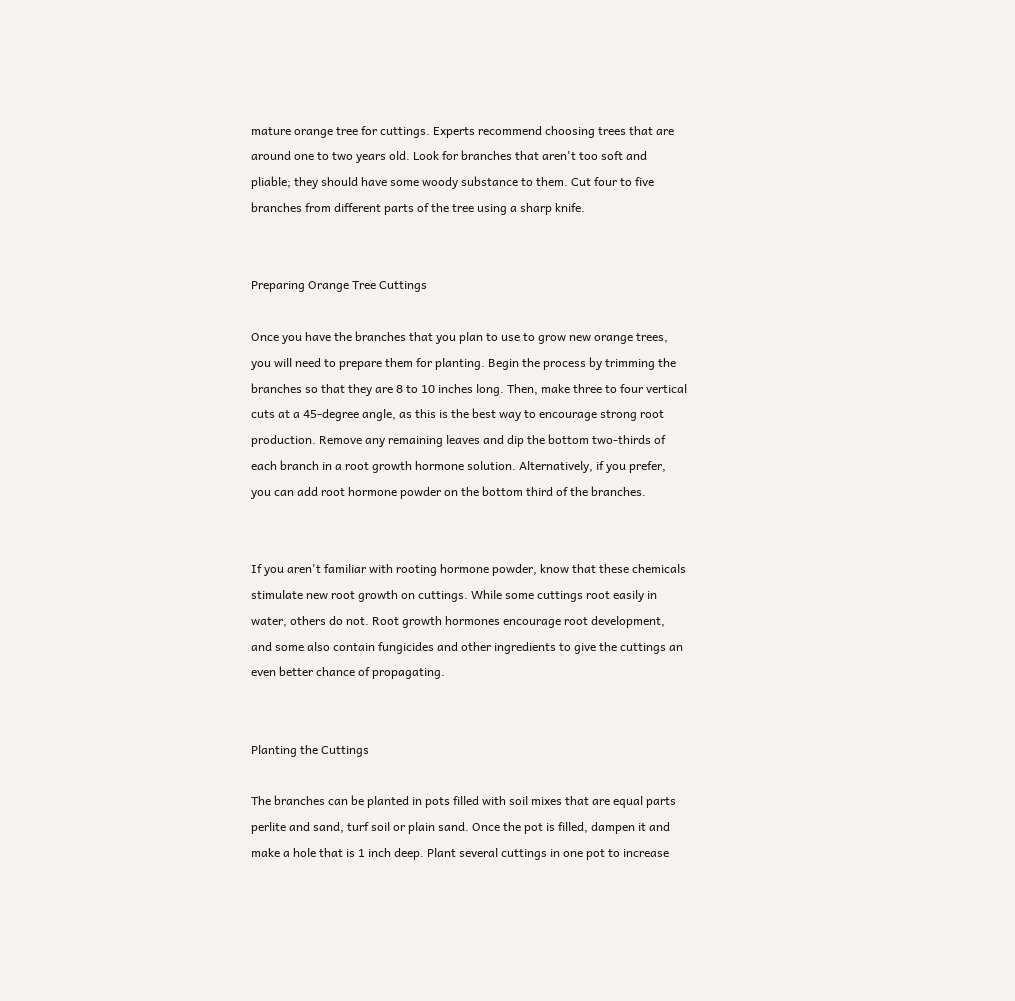mature orange tree for cuttings. Experts recommend choosing trees that are around one to two years old. Look for branches that aren't too soft and pliable; they should have some woody substance to them. Cut four to five branches from different parts of the tree using a sharp knife.


Preparing Orange Tree Cuttings

Once you have the branches that you plan to use to grow new orange trees, you will need to prepare them for planting. Begin the process by trimming the branches so that they are 8 to 10 inches long. Then, make three to four vertical cuts at a 45-degree angle, as this is the best way to encourage strong root production. Remove any remaining leaves and dip the bottom two-thirds of each branch in a root growth hormone solution. Alternatively, if you prefer, you can add root hormone powder on the bottom third of the branches.


If you aren't familiar with rooting hormone powder, know that these chemicals stimulate new root growth on cuttings. While some cuttings root easily in water, others do not. Root growth hormones encourage root development, and some also contain fungicides and other ingredients to give the cuttings an even better chance of propagating.


Planting the Cuttings

The branches can be planted in pots filled with soil mixes that are equal parts perlite and sand, turf soil or plain sand. Once the pot is filled, dampen it and make a hole that is 1 inch deep. Plant several cuttings in one pot to increase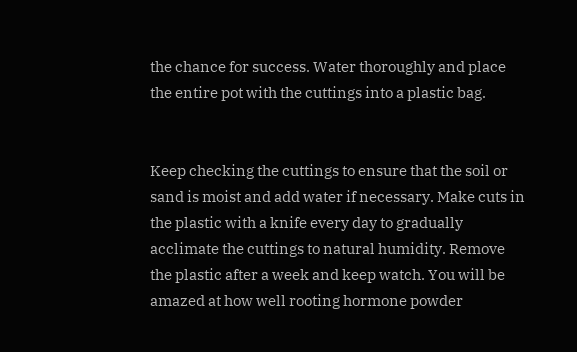the chance for success. Water thoroughly and place the entire pot with the cuttings into a plastic bag.


Keep checking the cuttings to ensure that the soil or sand is moist and add water if necessary. Make cuts in the plastic with a knife every day to gradually acclimate the cuttings to natural humidity. Remove the plastic after a week and keep watch. You will be amazed at how well rooting hormone powder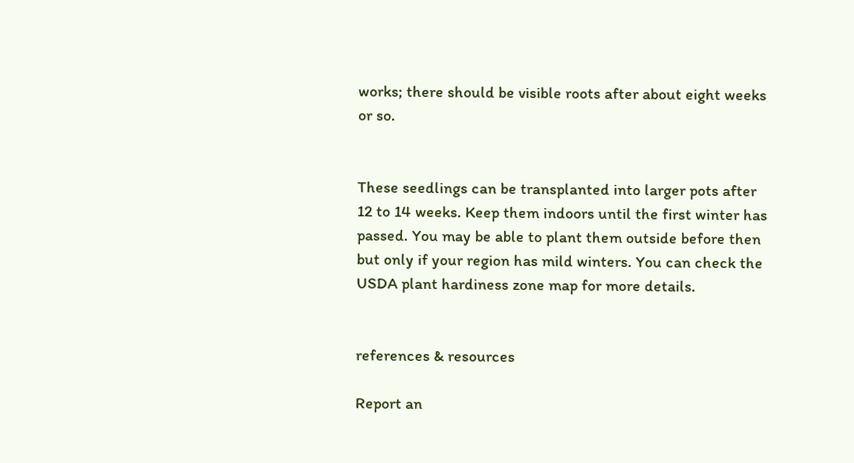works; there should be visible roots after about eight weeks or so.


These seedlings can be transplanted into larger pots after 12 to 14 weeks. Keep them indoors until the first winter has passed. You may be able to plant them outside before then but only if your region has mild winters. You can check the USDA plant hardiness zone map for more details.


references & resources

Report an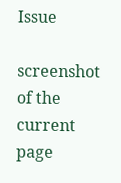Issue

screenshot of the current page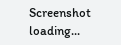Screenshot loading...